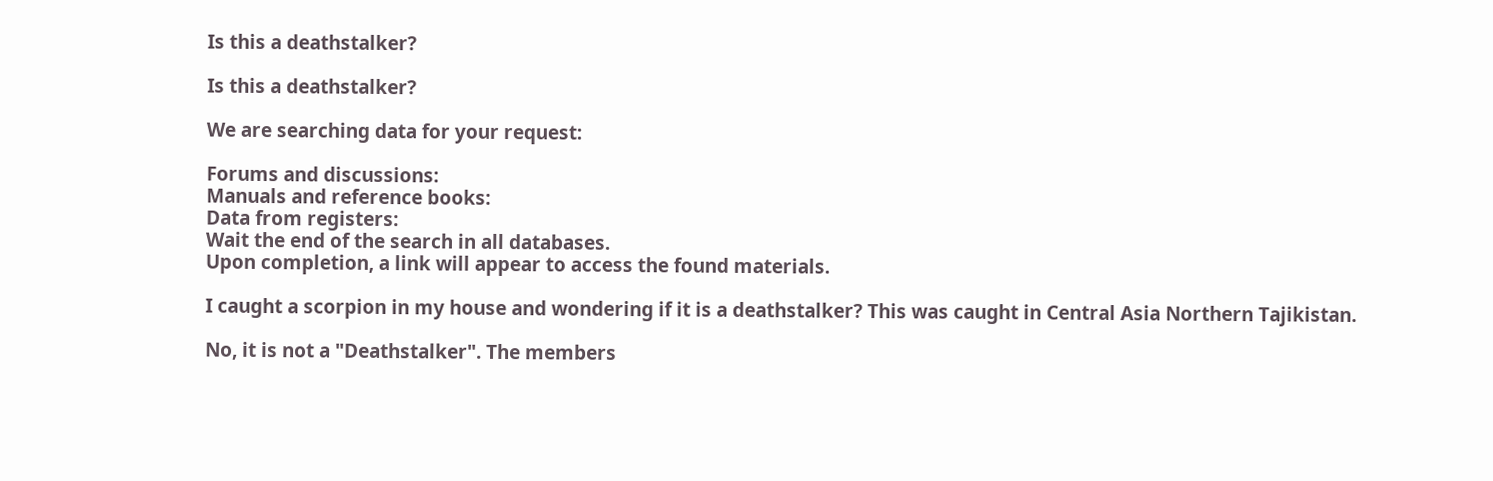Is this a deathstalker?

Is this a deathstalker?

We are searching data for your request:

Forums and discussions:
Manuals and reference books:
Data from registers:
Wait the end of the search in all databases.
Upon completion, a link will appear to access the found materials.

I caught a scorpion in my house and wondering if it is a deathstalker? This was caught in Central Asia Northern Tajikistan.

No, it is not a "Deathstalker". The members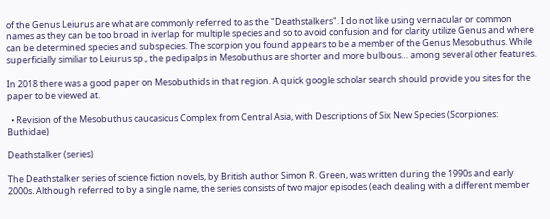of the Genus Leiurus are what are commonly referred to as the "Deathstalkers". I do not like using vernacular or common names as they can be too broad in iverlap for multiple species and so to avoid confusion and for clarity utilize Genus and where can be determined species and subspecies. The scorpion you found appears to be a member of the Genus Mesobuthus. While superficially similiar to Leiurus sp., the pedipalps in Mesobuthus are shorter and more bulbous… among several other features.

In 2018 there was a good paper on Mesobuthids in that region. A quick google scholar search should provide you sites for the paper to be viewed at.

  • Revision of the Mesobuthus caucasicus Complex from Central Asia, with Descriptions of Six New Species (Scorpiones: Buthidae)

Deathstalker (series)

The Deathstalker series of science fiction novels, by British author Simon R. Green, was written during the 1990s and early 2000s. Although referred to by a single name, the series consists of two major episodes (each dealing with a different member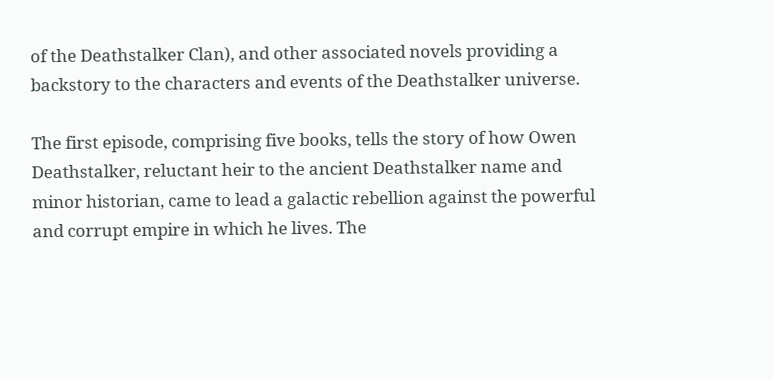of the Deathstalker Clan), and other associated novels providing a backstory to the characters and events of the Deathstalker universe.

The first episode, comprising five books, tells the story of how Owen Deathstalker, reluctant heir to the ancient Deathstalker name and minor historian, came to lead a galactic rebellion against the powerful and corrupt empire in which he lives. The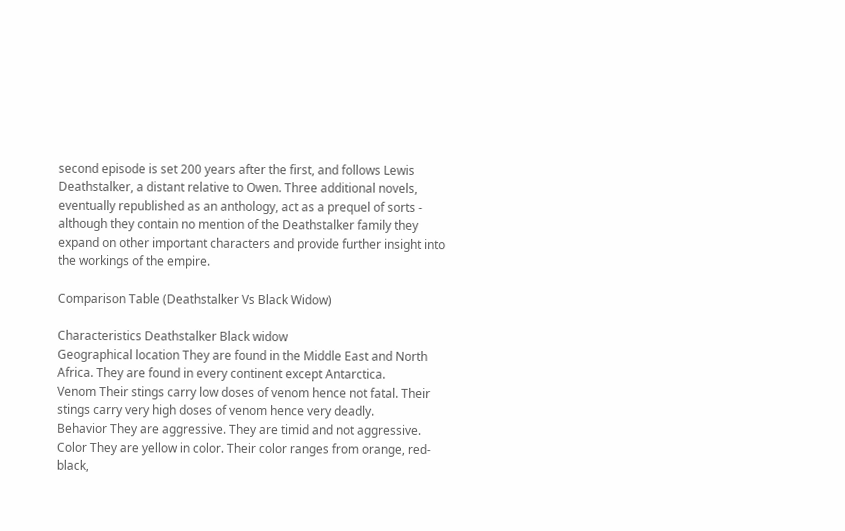second episode is set 200 years after the first, and follows Lewis Deathstalker, a distant relative to Owen. Three additional novels, eventually republished as an anthology, act as a prequel of sorts - although they contain no mention of the Deathstalker family they expand on other important characters and provide further insight into the workings of the empire.

Comparison Table (Deathstalker Vs Black Widow)

Characteristics Deathstalker Black widow
Geographical location They are found in the Middle East and North Africa. They are found in every continent except Antarctica.
Venom Their stings carry low doses of venom hence not fatal. Their stings carry very high doses of venom hence very deadly.
Behavior They are aggressive. They are timid and not aggressive.
Color They are yellow in color. Their color ranges from orange, red-black,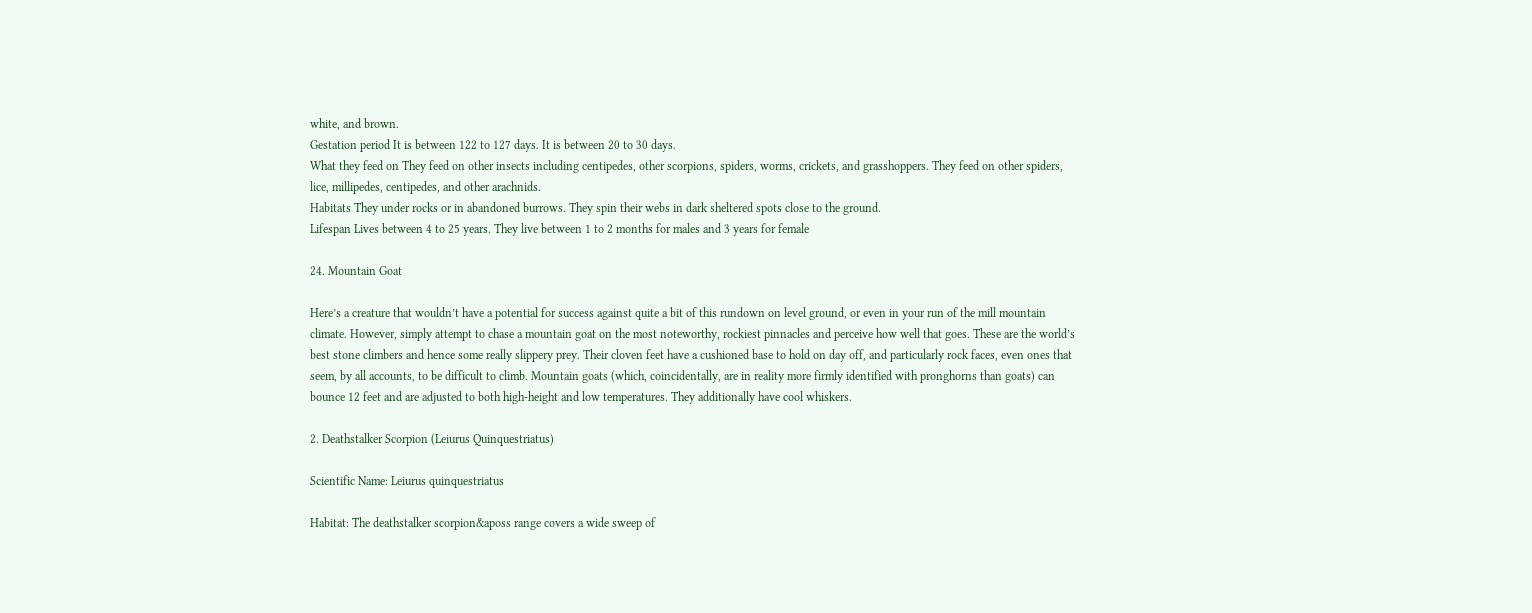white, and brown.
Gestation period It is between 122 to 127 days. It is between 20 to 30 days.
What they feed on They feed on other insects including centipedes, other scorpions, spiders, worms, crickets, and grasshoppers. They feed on other spiders, lice, millipedes, centipedes, and other arachnids.
Habitats They under rocks or in abandoned burrows. They spin their webs in dark sheltered spots close to the ground.
Lifespan Lives between 4 to 25 years. They live between 1 to 2 months for males and 3 years for female

24. Mountain Goat

Here’s a creature that wouldn’t have a potential for success against quite a bit of this rundown on level ground, or even in your run of the mill mountain climate. However, simply attempt to chase a mountain goat on the most noteworthy, rockiest pinnacles and perceive how well that goes. These are the world’s best stone climbers and hence some really slippery prey. Their cloven feet have a cushioned base to hold on day off, and particularly rock faces, even ones that seem, by all accounts, to be difficult to climb. Mountain goats (which, coincidentally, are in reality more firmly identified with pronghorns than goats) can bounce 12 feet and are adjusted to both high-height and low temperatures. They additionally have cool whiskers.

2. Deathstalker Scorpion (Leiurus Quinquestriatus)

Scientific Name: Leiurus quinquestriatus

Habitat: The deathstalker scorpion&aposs range covers a wide sweep of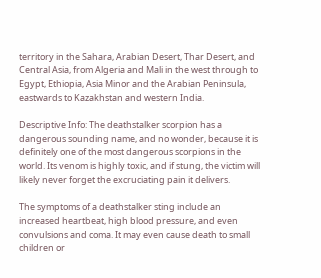territory in the Sahara, Arabian Desert, Thar Desert, and Central Asia, from Algeria and Mali in the west through to Egypt, Ethiopia, Asia Minor and the Arabian Peninsula, eastwards to Kazakhstan and western India.

Descriptive Info: The deathstalker scorpion has a dangerous sounding name, and no wonder, because it is definitely one of the most dangerous scorpions in the world. Its venom is highly toxic, and if stung, the victim will likely never forget the excruciating pain it delivers.

The symptoms of a deathstalker sting include an increased heartbeat, high blood pressure, and even convulsions and coma. It may even cause death to small children or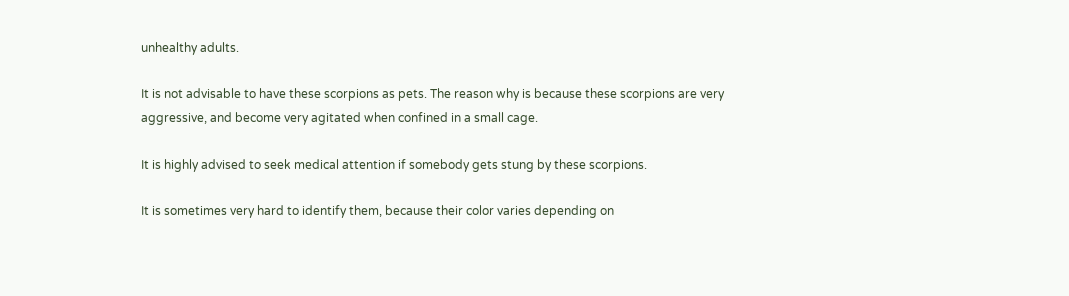unhealthy adults.

It is not advisable to have these scorpions as pets. The reason why is because these scorpions are very aggressive, and become very agitated when confined in a small cage.

It is highly advised to seek medical attention if somebody gets stung by these scorpions.

It is sometimes very hard to identify them, because their color varies depending on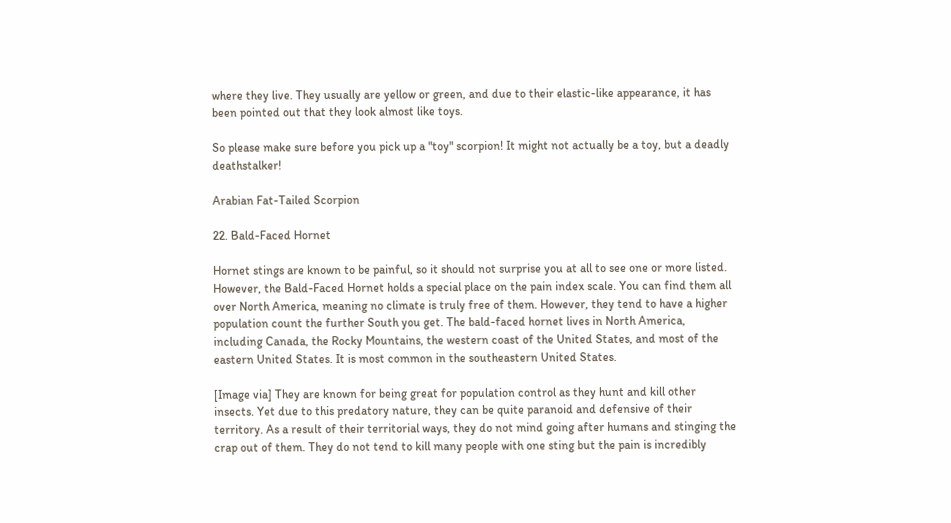where they live. They usually are yellow or green, and due to their elastic-like appearance, it has been pointed out that they look almost like toys.

So please make sure before you pick up a "toy" scorpion! It might not actually be a toy, but a deadly deathstalker!

Arabian Fat-Tailed Scorpion

22. Bald-Faced Hornet

Hornet stings are known to be painful, so it should not surprise you at all to see one or more listed. However, the Bald-Faced Hornet holds a special place on the pain index scale. You can find them all over North America, meaning no climate is truly free of them. However, they tend to have a higher population count the further South you get. The bald-faced hornet lives in North America, including Canada, the Rocky Mountains, the western coast of the United States, and most of the eastern United States. It is most common in the southeastern United States.

[Image via] They are known for being great for population control as they hunt and kill other insects. Yet due to this predatory nature, they can be quite paranoid and defensive of their territory. As a result of their territorial ways, they do not mind going after humans and stinging the crap out of them. They do not tend to kill many people with one sting but the pain is incredibly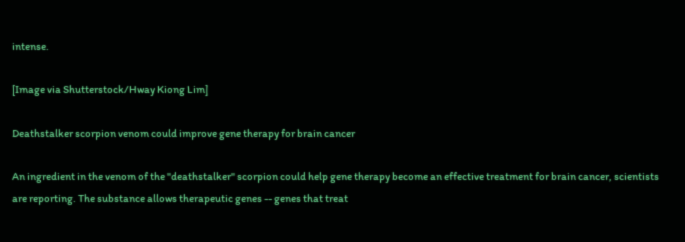intense.

[Image via Shutterstock/Hway Kiong Lim]

Deathstalker scorpion venom could improve gene therapy for brain cancer

An ingredient in the venom of the "deathstalker" scorpion could help gene therapy become an effective treatment for brain cancer, scientists are reporting. The substance allows therapeutic genes -- genes that treat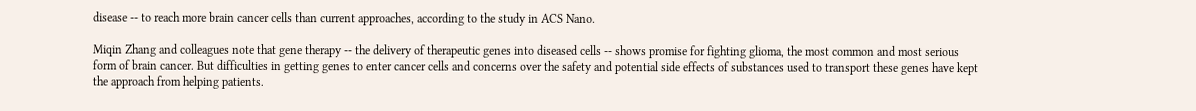disease -- to reach more brain cancer cells than current approaches, according to the study in ACS Nano.

Miqin Zhang and colleagues note that gene therapy -- the delivery of therapeutic genes into diseased cells -- shows promise for fighting glioma, the most common and most serious form of brain cancer. But difficulties in getting genes to enter cancer cells and concerns over the safety and potential side effects of substances used to transport these genes have kept the approach from helping patients.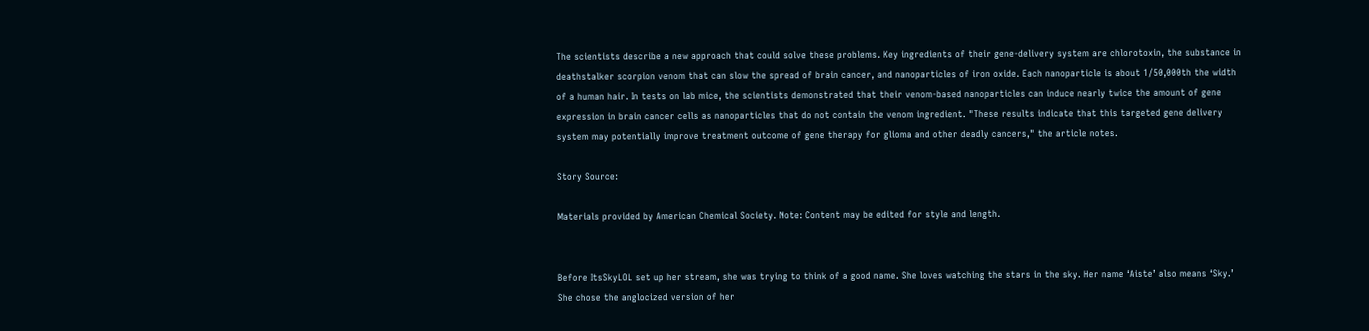The scientists describe a new approach that could solve these problems. Key ingredients of their gene-delivery system are chlorotoxin, the substance in deathstalker scorpion venom that can slow the spread of brain cancer, and nanoparticles of iron oxide. Each nanoparticle is about 1/50,000th the width of a human hair. In tests on lab mice, the scientists demonstrated that their venom-based nanoparticles can induce nearly twice the amount of gene expression in brain cancer cells as nanoparticles that do not contain the venom ingredient. "These results indicate that this targeted gene delivery system may potentially improve treatment outcome of gene therapy for glioma and other deadly cancers," the article notes.

Story Source:

Materials provided by American Chemical Society. Note: Content may be edited for style and length.


Before ItsSkyLOL set up her stream, she was trying to think of a good name. She loves watching the stars in the sky. Her name ‘Aiste’ also means ‘Sky.’ She chose the anglocized version of her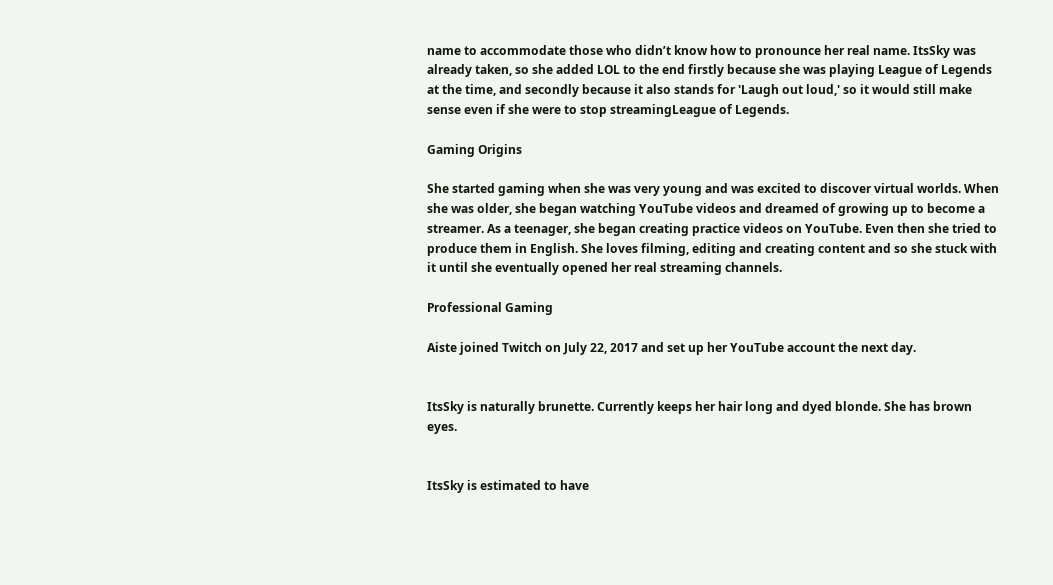name to accommodate those who didn’t know how to pronounce her real name. ItsSky was already taken, so she added LOL to the end firstly because she was playing League of Legends at the time, and secondly because it also stands for 'Laugh out loud,' so it would still make sense even if she were to stop streamingLeague of Legends.

Gaming Origins

She started gaming when she was very young and was excited to discover virtual worlds. When she was older, she began watching YouTube videos and dreamed of growing up to become a streamer. As a teenager, she began creating practice videos on YouTube. Even then she tried to produce them in English. She loves filming, editing and creating content and so she stuck with it until she eventually opened her real streaming channels.

Professional Gaming

Aiste joined Twitch on July 22, 2017 and set up her YouTube account the next day.


ItsSky is naturally brunette. Currently keeps her hair long and dyed blonde. She has brown eyes.


ItsSky is estimated to have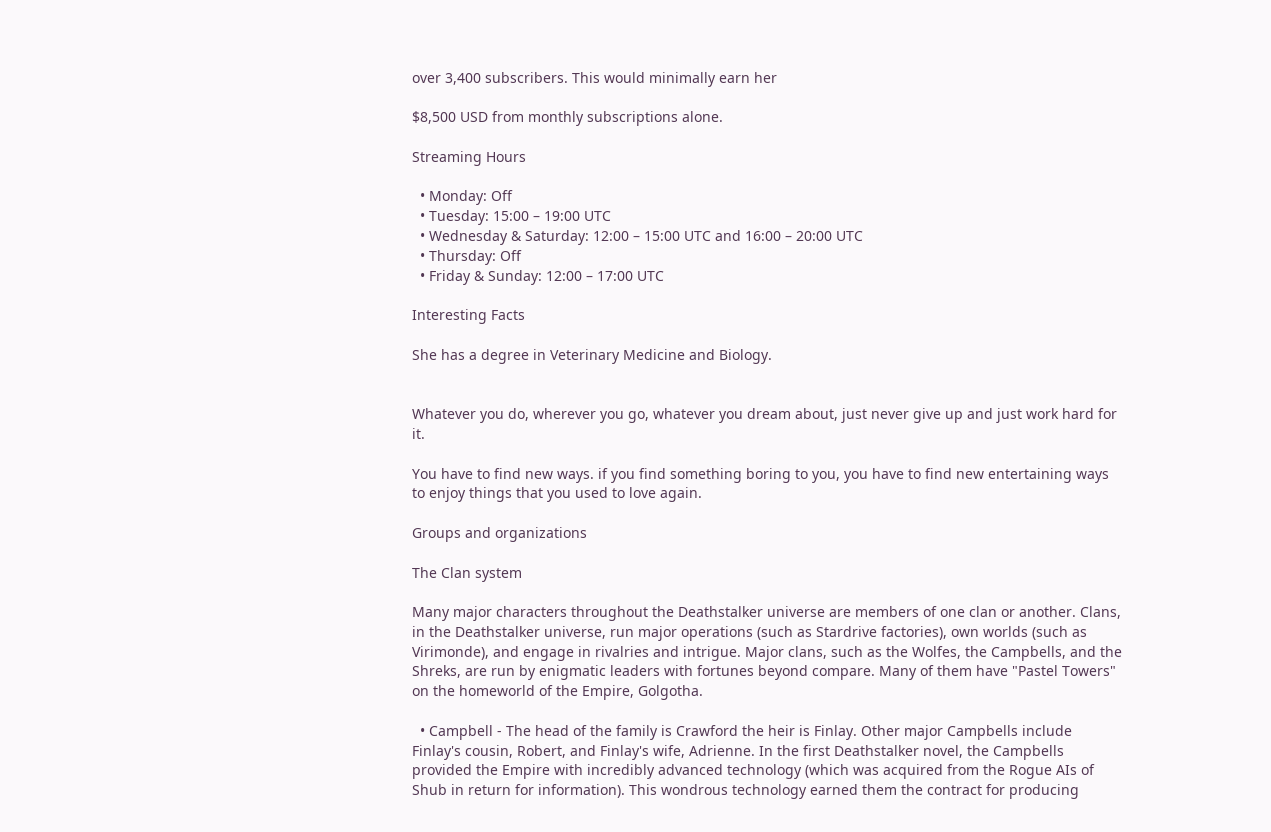over 3,400 subscribers. This would minimally earn her

$8,500 USD from monthly subscriptions alone.

Streaming Hours

  • Monday: Off
  • Tuesday: 15:00 – 19:00 UTC
  • Wednesday & Saturday: 12:00 – 15:00 UTC and 16:00 – 20:00 UTC
  • Thursday: Off
  • Friday & Sunday: 12:00 – 17:00 UTC

Interesting Facts

She has a degree in Veterinary Medicine and Biology.


Whatever you do, wherever you go, whatever you dream about, just never give up and just work hard for it.

You have to find new ways. if you find something boring to you, you have to find new entertaining ways to enjoy things that you used to love again.

Groups and organizations

The Clan system

Many major characters throughout the Deathstalker universe are members of one clan or another. Clans, in the Deathstalker universe, run major operations (such as Stardrive factories), own worlds (such as Virimonde), and engage in rivalries and intrigue. Major clans, such as the Wolfes, the Campbells, and the Shreks, are run by enigmatic leaders with fortunes beyond compare. Many of them have "Pastel Towers" on the homeworld of the Empire, Golgotha.

  • Campbell - The head of the family is Crawford the heir is Finlay. Other major Campbells include Finlay's cousin, Robert, and Finlay's wife, Adrienne. In the first Deathstalker novel, the Campbells provided the Empire with incredibly advanced technology (which was acquired from the Rogue AIs of Shub in return for information). This wondrous technology earned them the contract for producing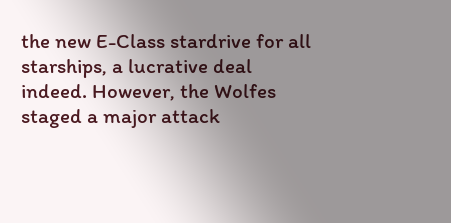the new E-Class stardrive for all starships, a lucrative deal indeed. However, the Wolfes staged a major attack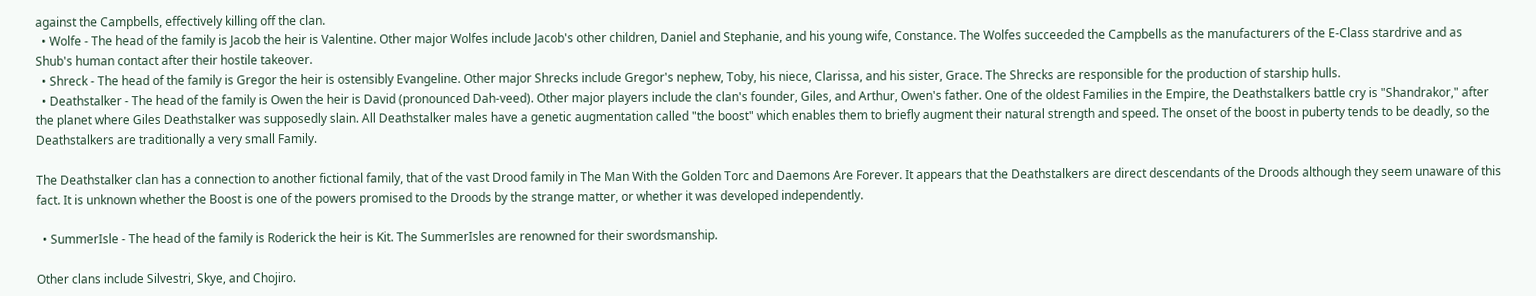against the Campbells, effectively killing off the clan.
  • Wolfe - The head of the family is Jacob the heir is Valentine. Other major Wolfes include Jacob's other children, Daniel and Stephanie, and his young wife, Constance. The Wolfes succeeded the Campbells as the manufacturers of the E-Class stardrive and as Shub's human contact after their hostile takeover.
  • Shreck - The head of the family is Gregor the heir is ostensibly Evangeline. Other major Shrecks include Gregor's nephew, Toby, his niece, Clarissa, and his sister, Grace. The Shrecks are responsible for the production of starship hulls.
  • Deathstalker - The head of the family is Owen the heir is David (pronounced Dah-veed). Other major players include the clan's founder, Giles, and Arthur, Owen's father. One of the oldest Families in the Empire, the Deathstalkers battle cry is "Shandrakor," after the planet where Giles Deathstalker was supposedly slain. All Deathstalker males have a genetic augmentation called "the boost" which enables them to briefly augment their natural strength and speed. The onset of the boost in puberty tends to be deadly, so the Deathstalkers are traditionally a very small Family.

The Deathstalker clan has a connection to another fictional family, that of the vast Drood family in The Man With the Golden Torc and Daemons Are Forever. It appears that the Deathstalkers are direct descendants of the Droods although they seem unaware of this fact. It is unknown whether the Boost is one of the powers promised to the Droods by the strange matter, or whether it was developed independently.

  • SummerIsle - The head of the family is Roderick the heir is Kit. The SummerIsles are renowned for their swordsmanship.

Other clans include Silvestri, Skye, and Chojiro.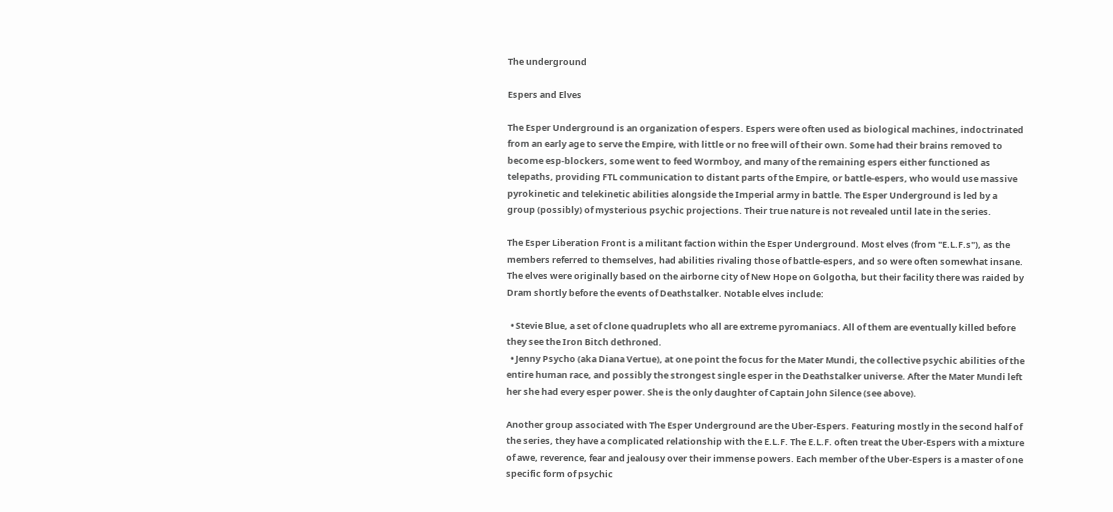The underground

Espers and Elves

The Esper Underground is an organization of espers. Espers were often used as biological machines, indoctrinated from an early age to serve the Empire, with little or no free will of their own. Some had their brains removed to become esp-blockers, some went to feed Wormboy, and many of the remaining espers either functioned as telepaths, providing FTL communication to distant parts of the Empire, or battle-espers, who would use massive pyrokinetic and telekinetic abilities alongside the Imperial army in battle. The Esper Underground is led by a group (possibly) of mysterious psychic projections. Their true nature is not revealed until late in the series.

The Esper Liberation Front is a militant faction within the Esper Underground. Most elves (from "E.L.F.s"), as the members referred to themselves, had abilities rivaling those of battle-espers, and so were often somewhat insane. The elves were originally based on the airborne city of New Hope on Golgotha, but their facility there was raided by Dram shortly before the events of Deathstalker. Notable elves include:

  • Stevie Blue, a set of clone quadruplets who all are extreme pyromaniacs. All of them are eventually killed before they see the Iron Bitch dethroned.
  • Jenny Psycho (aka Diana Vertue), at one point the focus for the Mater Mundi, the collective psychic abilities of the entire human race, and possibly the strongest single esper in the Deathstalker universe. After the Mater Mundi left her she had every esper power. She is the only daughter of Captain John Silence (see above).

Another group associated with The Esper Underground are the Uber-Espers. Featuring mostly in the second half of the series, they have a complicated relationship with the E.L.F. The E.L.F. often treat the Uber-Espers with a mixture of awe, reverence, fear and jealousy over their immense powers. Each member of the Uber-Espers is a master of one specific form of psychic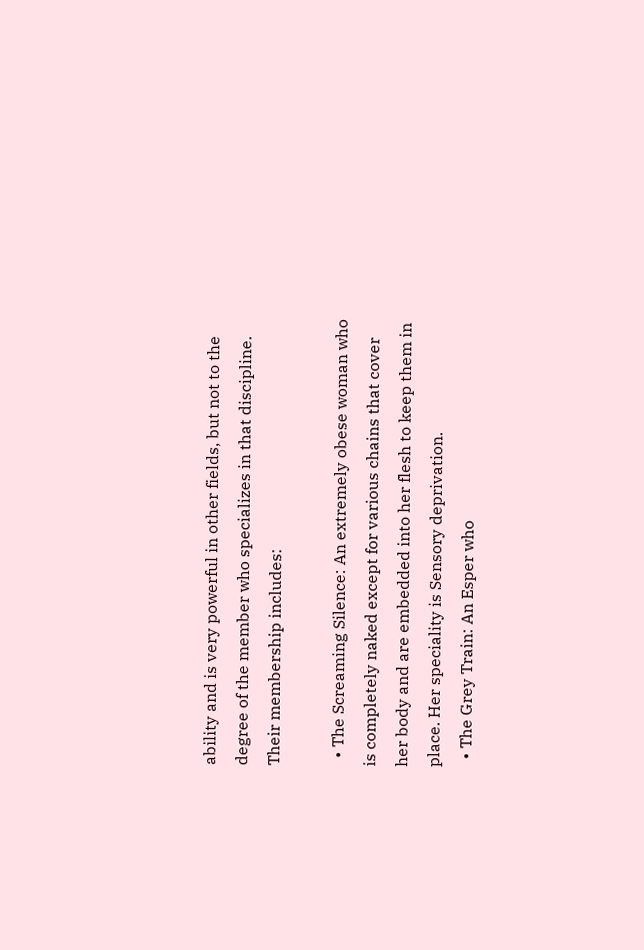ability and is very powerful in other fields, but not to the degree of the member who specializes in that discipline. Their membership includes:

  • The Screaming Silence: An extremely obese woman who is completely naked except for various chains that cover her body and are embedded into her flesh to keep them in place. Her speciality is Sensory deprivation.
  • The Grey Train: An Esper who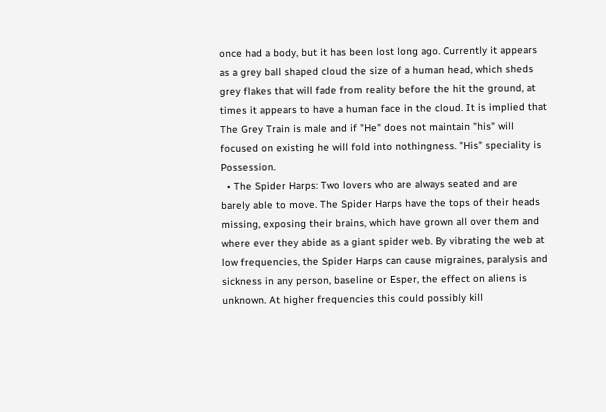once had a body, but it has been lost long ago. Currently it appears as a grey ball shaped cloud the size of a human head, which sheds grey flakes that will fade from reality before the hit the ground, at times it appears to have a human face in the cloud. It is implied that The Grey Train is male and if "He" does not maintain "his" will focused on existing he will fold into nothingness. "His" speciality is Possession.
  • The Spider Harps: Two lovers who are always seated and are barely able to move. The Spider Harps have the tops of their heads missing, exposing their brains, which have grown all over them and where ever they abide as a giant spider web. By vibrating the web at low frequencies, the Spider Harps can cause migraines, paralysis and sickness in any person, baseline or Esper, the effect on aliens is unknown. At higher frequencies this could possibly kill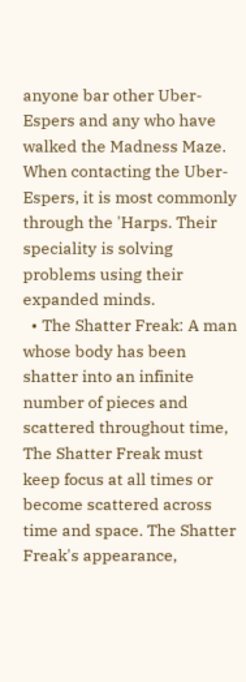anyone bar other Uber-Espers and any who have walked the Madness Maze. When contacting the Uber-Espers, it is most commonly through the 'Harps. Their speciality is solving problems using their expanded minds.
  • The Shatter Freak: A man whose body has been shatter into an infinite number of pieces and scattered throughout time, The Shatter Freak must keep focus at all times or become scattered across time and space. The Shatter Freak's appearance,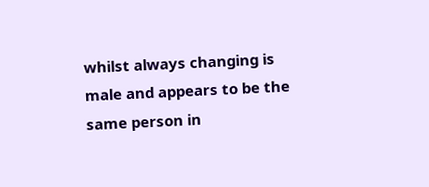whilst always changing is male and appears to be the same person in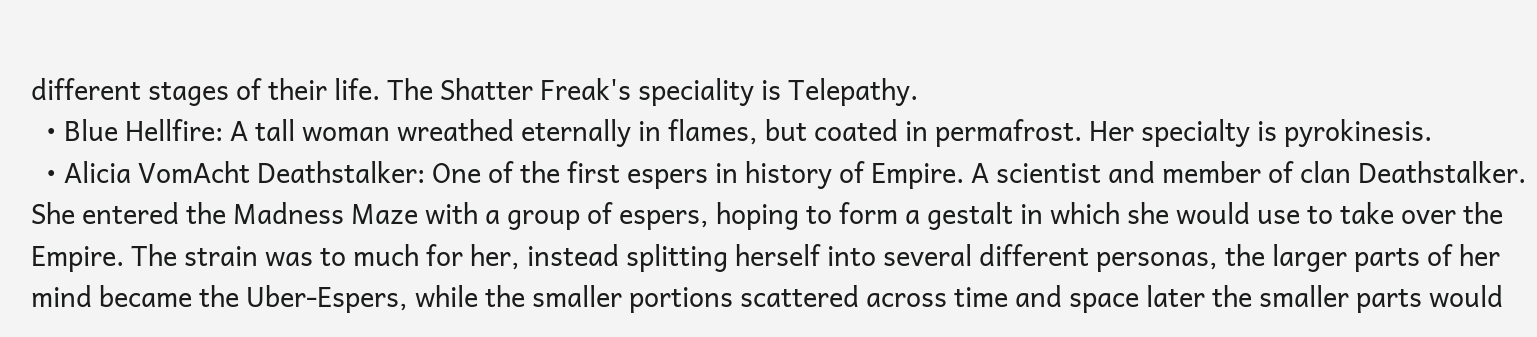different stages of their life. The Shatter Freak's speciality is Telepathy.
  • Blue Hellfire: A tall woman wreathed eternally in flames, but coated in permafrost. Her specialty is pyrokinesis.
  • Alicia VomAcht Deathstalker: One of the first espers in history of Empire. A scientist and member of clan Deathstalker. She entered the Madness Maze with a group of espers, hoping to form a gestalt in which she would use to take over the Empire. The strain was to much for her, instead splitting herself into several different personas, the larger parts of her mind became the Uber-Espers, while the smaller portions scattered across time and space later the smaller parts would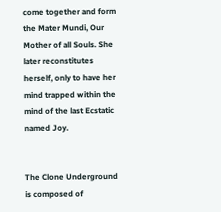come together and form the Mater Mundi, Our Mother of all Souls. She later reconstitutes herself, only to have her mind trapped within the mind of the last Ecstatic named Joy.


The Clone Underground is composed of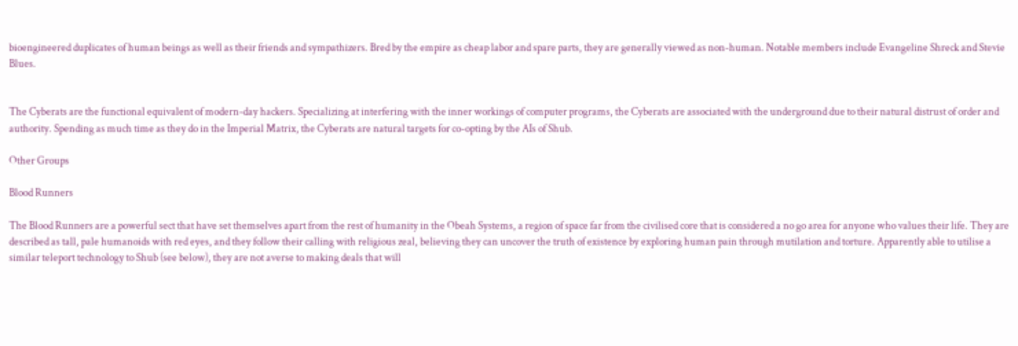bioengineered duplicates of human beings as well as their friends and sympathizers. Bred by the empire as cheap labor and spare parts, they are generally viewed as non-human. Notable members include Evangeline Shreck and Stevie Blues.


The Cyberats are the functional equivalent of modern-day hackers. Specializing at interfering with the inner workings of computer programs, the Cyberats are associated with the underground due to their natural distrust of order and authority. Spending as much time as they do in the Imperial Matrix, the Cyberats are natural targets for co-opting by the AIs of Shub.

Other Groups

Blood Runners

The Blood Runners are a powerful sect that have set themselves apart from the rest of humanity in the Obeah Systems, a region of space far from the civilised core that is considered a no go area for anyone who values their life. They are described as tall, pale humanoids with red eyes, and they follow their calling with religious zeal, believing they can uncover the truth of existence by exploring human pain through mutilation and torture. Apparently able to utilise a similar teleport technology to Shub (see below), they are not averse to making deals that will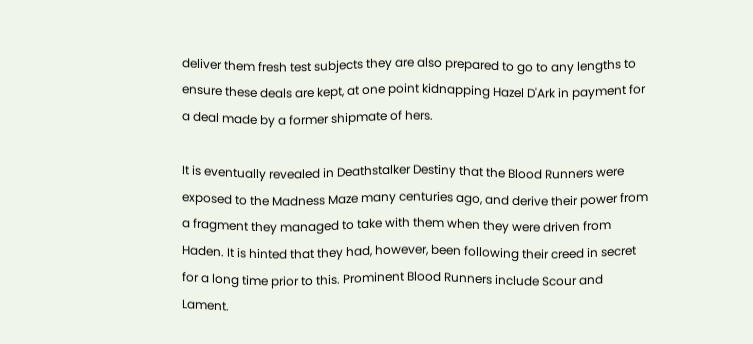deliver them fresh test subjects they are also prepared to go to any lengths to ensure these deals are kept, at one point kidnapping Hazel D'Ark in payment for a deal made by a former shipmate of hers.

It is eventually revealed in Deathstalker Destiny that the Blood Runners were exposed to the Madness Maze many centuries ago, and derive their power from a fragment they managed to take with them when they were driven from Haden. It is hinted that they had, however, been following their creed in secret for a long time prior to this. Prominent Blood Runners include Scour and Lament.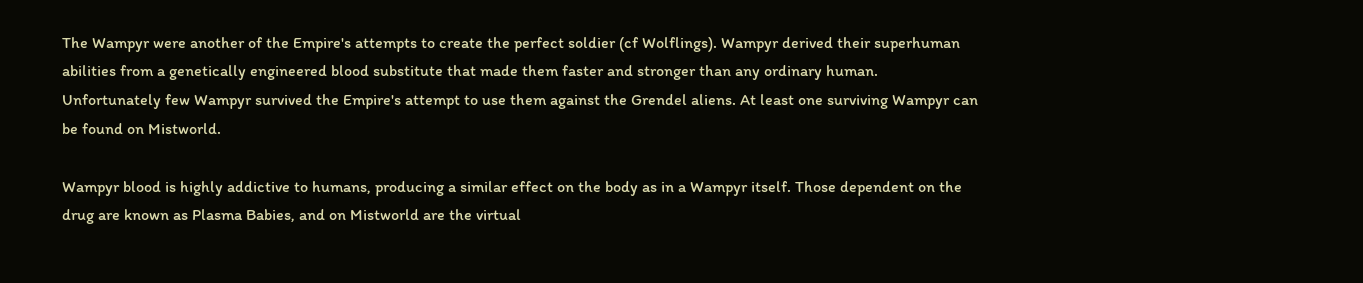The Wampyr were another of the Empire's attempts to create the perfect soldier (cf Wolflings). Wampyr derived their superhuman abilities from a genetically engineered blood substitute that made them faster and stronger than any ordinary human. Unfortunately few Wampyr survived the Empire's attempt to use them against the Grendel aliens. At least one surviving Wampyr can be found on Mistworld.

Wampyr blood is highly addictive to humans, producing a similar effect on the body as in a Wampyr itself. Those dependent on the drug are known as Plasma Babies, and on Mistworld are the virtual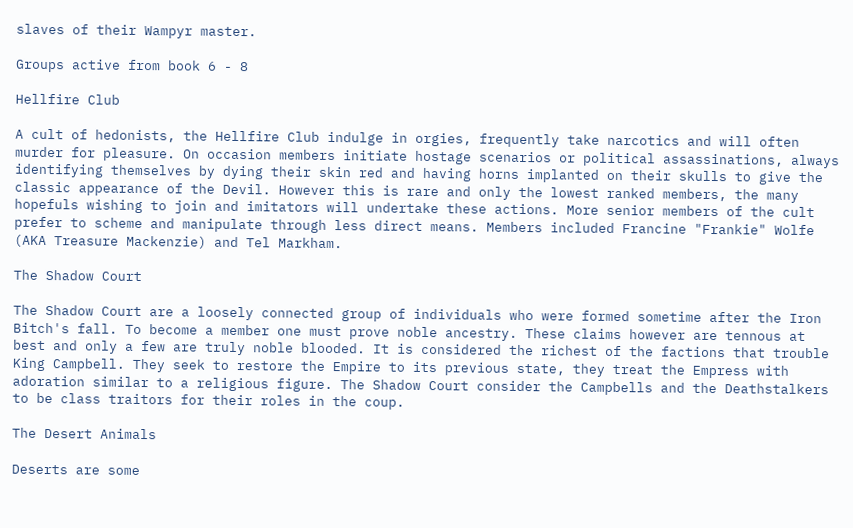slaves of their Wampyr master.

Groups active from book 6 - 8

Hellfire Club

A cult of hedonists, the Hellfire Club indulge in orgies, frequently take narcotics and will often murder for pleasure. On occasion members initiate hostage scenarios or political assassinations, always identifying themselves by dying their skin red and having horns implanted on their skulls to give the classic appearance of the Devil. However this is rare and only the lowest ranked members, the many hopefuls wishing to join and imitators will undertake these actions. More senior members of the cult prefer to scheme and manipulate through less direct means. Members included Francine "Frankie" Wolfe (AKA Treasure Mackenzie) and Tel Markham.

The Shadow Court

The Shadow Court are a loosely connected group of individuals who were formed sometime after the Iron Bitch's fall. To become a member one must prove noble ancestry. These claims however are tennous at best and only a few are truly noble blooded. It is considered the richest of the factions that trouble King Campbell. They seek to restore the Empire to its previous state, they treat the Empress with adoration similar to a religious figure. The Shadow Court consider the Campbells and the Deathstalkers to be class traitors for their roles in the coup.

The Desert Animals

Deserts are some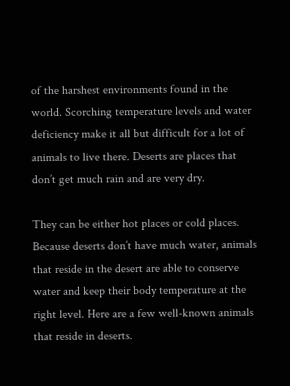of the harshest environments found in the world. Scorching temperature levels and water deficiency make it all but difficult for a lot of animals to live there. Deserts are places that don’t get much rain and are very dry.

They can be either hot places or cold places. Because deserts don’t have much water, animals that reside in the desert are able to conserve water and keep their body temperature at the right level. Here are a few well-known animals that reside in deserts.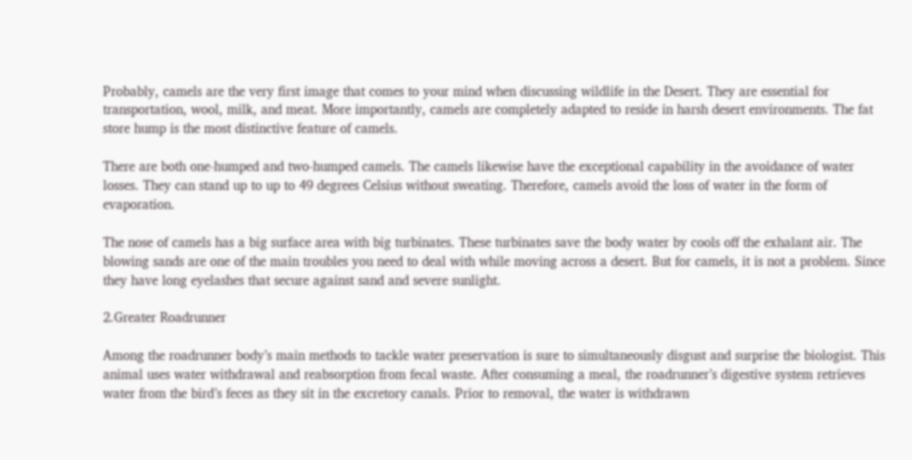Probably, camels are the very first image that comes to your mind when discussing wildlife in the Desert. They are essential for transportation, wool, milk, and meat. More importantly, camels are completely adapted to reside in harsh desert environments. The fat store hump is the most distinctive feature of camels.

There are both one-humped and two-humped camels. The camels likewise have the exceptional capability in the avoidance of water losses. They can stand up to up to 49 degrees Celsius without sweating. Therefore, camels avoid the loss of water in the form of evaporation.

The nose of camels has a big surface area with big turbinates. These turbinates save the body water by cools off the exhalant air. The blowing sands are one of the main troubles you need to deal with while moving across a desert. But for camels, it is not a problem. Since they have long eyelashes that secure against sand and severe sunlight.

2.Greater Roadrunner

Among the roadrunner body’s main methods to tackle water preservation is sure to simultaneously disgust and surprise the biologist. This animal uses water withdrawal and reabsorption from fecal waste. After consuming a meal, the roadrunner’s digestive system retrieves water from the bird’s feces as they sit in the excretory canals. Prior to removal, the water is withdrawn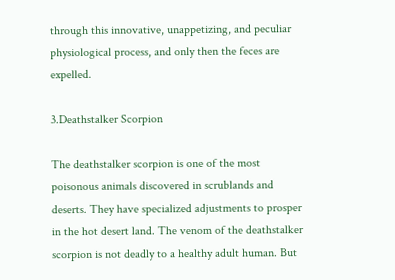through this innovative, unappetizing, and peculiar physiological process, and only then the feces are expelled.

3.Deathstalker Scorpion

The deathstalker scorpion is one of the most poisonous animals discovered in scrublands and deserts. They have specialized adjustments to prosper in the hot desert land. The venom of the deathstalker scorpion is not deadly to a healthy adult human. But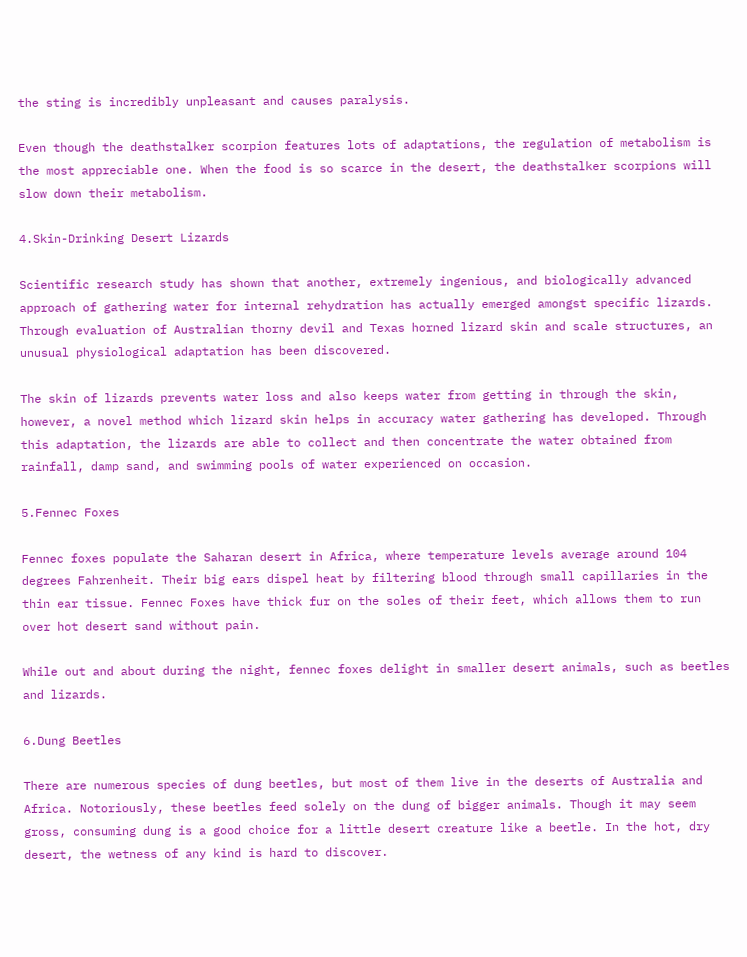the sting is incredibly unpleasant and causes paralysis.

Even though the deathstalker scorpion features lots of adaptations, the regulation of metabolism is the most appreciable one. When the food is so scarce in the desert, the deathstalker scorpions will slow down their metabolism.

4.Skin-Drinking Desert Lizards

Scientific research study has shown that another, extremely ingenious, and biologically advanced approach of gathering water for internal rehydration has actually emerged amongst specific lizards. Through evaluation of Australian thorny devil and Texas horned lizard skin and scale structures, an unusual physiological adaptation has been discovered.

The skin of lizards prevents water loss and also keeps water from getting in through the skin, however, a novel method which lizard skin helps in accuracy water gathering has developed. Through this adaptation, the lizards are able to collect and then concentrate the water obtained from rainfall, damp sand, and swimming pools of water experienced on occasion.

5.Fennec Foxes

Fennec foxes populate the Saharan desert in Africa, where temperature levels average around 104 degrees Fahrenheit. Their big ears dispel heat by filtering blood through small capillaries in the thin ear tissue. Fennec Foxes have thick fur on the soles of their feet, which allows them to run over hot desert sand without pain.

While out and about during the night, fennec foxes delight in smaller desert animals, such as beetles and lizards.

6.Dung Beetles

There are numerous species of dung beetles, but most of them live in the deserts of Australia and Africa. Notoriously, these beetles feed solely on the dung of bigger animals. Though it may seem gross, consuming dung is a good choice for a little desert creature like a beetle. In the hot, dry desert, the wetness of any kind is hard to discover.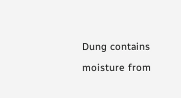Dung contains moisture from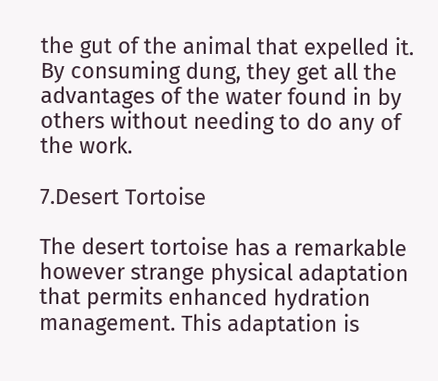the gut of the animal that expelled it. By consuming dung, they get all the advantages of the water found in by others without needing to do any of the work.

7.Desert Tortoise

The desert tortoise has a remarkable however strange physical adaptation that permits enhanced hydration management. This adaptation is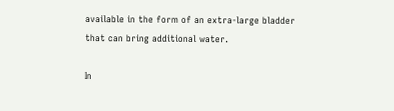available in the form of an extra-large bladder that can bring additional water.

In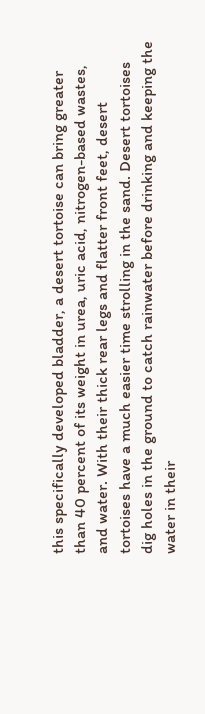this specifically developed bladder, a desert tortoise can bring greater than 40 percent of its weight in urea, uric acid, nitrogen-based wastes, and water. With their thick rear legs and flatter front feet, desert tortoises have a much easier time strolling in the sand. Desert tortoises dig holes in the ground to catch rainwater before drinking and keeping the water in their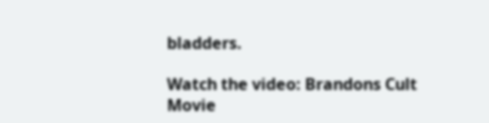bladders.

Watch the video: Brandons Cult Movie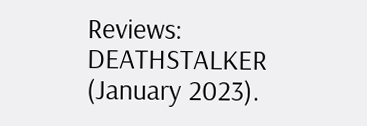Reviews: DEATHSTALKER (January 2023).